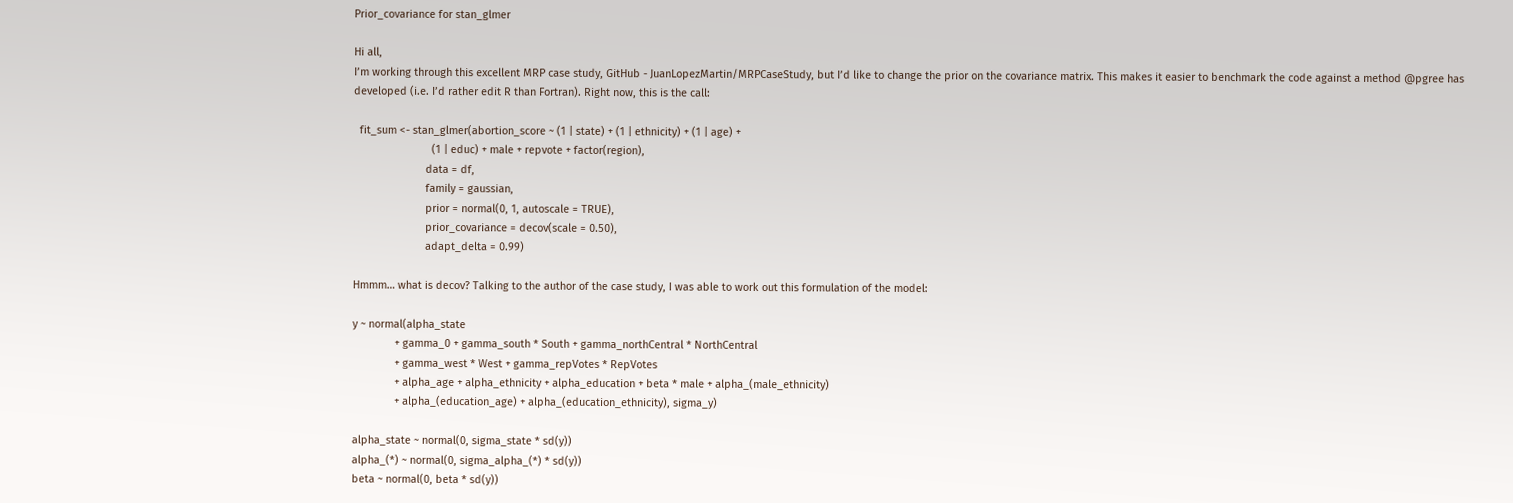Prior_covariance for stan_glmer

Hi all,
I’m working through this excellent MRP case study, GitHub - JuanLopezMartin/MRPCaseStudy, but I’d like to change the prior on the covariance matrix. This makes it easier to benchmark the code against a method @pgree has developed (i.e. I’d rather edit R than Fortran). Right now, this is the call:

  fit_sum <- stan_glmer(abortion_score ~ (1 | state) + (1 | ethnicity) + (1 | age) +
                          (1 | educ) + male + repvote + factor(region),
                        data = df,
                        family = gaussian,
                        prior = normal(0, 1, autoscale = TRUE),
                        prior_covariance = decov(scale = 0.50),
                        adapt_delta = 0.99)

Hmmm… what is decov? Talking to the author of the case study, I was able to work out this formulation of the model:

y ~ normal(alpha_state
              + gamma_0 + gamma_south * South + gamma_northCentral * NorthCentral
              + gamma_west * West + gamma_repVotes * RepVotes
              + alpha_age + alpha_ethnicity + alpha_education + beta * male + alpha_(male_ethnicity)
              + alpha_(education_age) + alpha_(education_ethnicity), sigma_y)

alpha_state ~ normal(0, sigma_state * sd(y))
alpha_(*) ~ normal(0, sigma_alpha_(*) * sd(y))
beta ~ normal(0, beta * sd(y))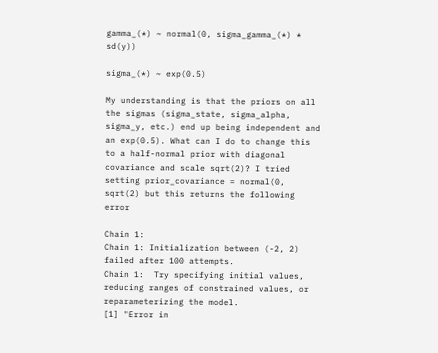gamma_(*) ~ normal(0, sigma_gamma_(*) * sd(y))

sigma_(*) ~ exp(0.5)

My understanding is that the priors on all the sigmas (sigma_state, sigma_alpha, sigma_y, etc.) end up being independent and an exp(0.5). What can I do to change this to a half-normal prior with diagonal covariance and scale sqrt(2)? I tried setting prior_covariance = normal(0, sqrt(2) but this returns the following error

Chain 1:
Chain 1: Initialization between (-2, 2) failed after 100 attempts.
Chain 1:  Try specifying initial values, reducing ranges of constrained values, or reparameterizing the model.
[1] "Error in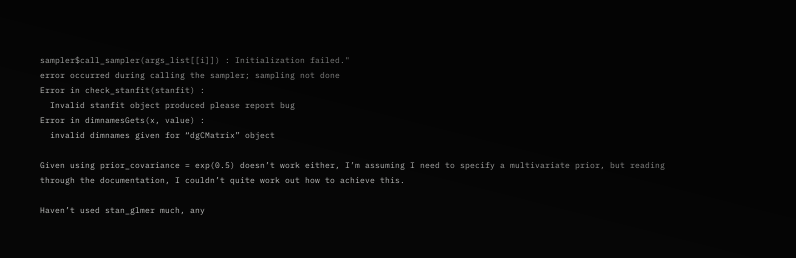sampler$call_sampler(args_list[[i]]) : Initialization failed."
error occurred during calling the sampler; sampling not done
Error in check_stanfit(stanfit) :
  Invalid stanfit object produced please report bug
Error in dimnamesGets(x, value) :
  invalid dimnames given for “dgCMatrix” object

Given using prior_covariance = exp(0.5) doesn’t work either, I’m assuming I need to specify a multivariate prior, but reading through the documentation, I couldn’t quite work out how to achieve this.

Haven’t used stan_glmer much, any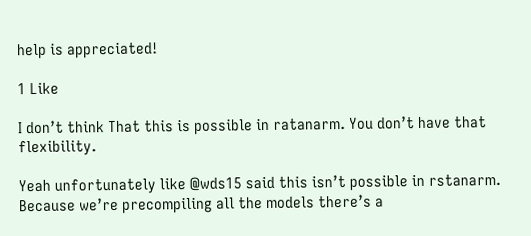help is appreciated!

1 Like

I don’t think That this is possible in ratanarm. You don’t have that flexibility.

Yeah unfortunately like @wds15 said this isn’t possible in rstanarm. Because we’re precompiling all the models there’s a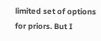limited set of options for priors. But I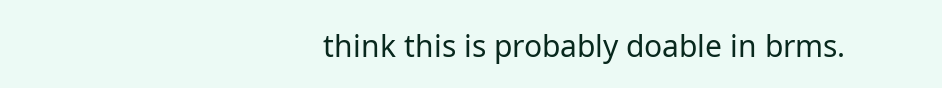think this is probably doable in brms.